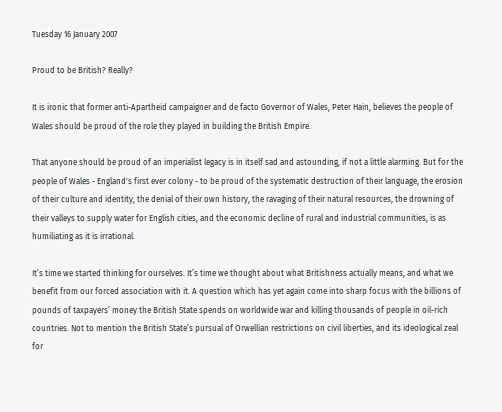Tuesday 16 January 2007

Proud to be British? Really?

It is ironic that former anti-Apartheid campaigner and de facto Governor of Wales, Peter Hain, believes the people of Wales should be proud of the role they played in building the British Empire.

That anyone should be proud of an imperialist legacy is in itself sad and astounding, if not a little alarming. But for the people of Wales - England's first ever colony - to be proud of the systematic destruction of their language, the erosion of their culture and identity, the denial of their own history, the ravaging of their natural resources, the drowning of their valleys to supply water for English cities, and the economic decline of rural and industrial communities, is as humiliating as it is irrational.

It’s time we started thinking for ourselves. It’s time we thought about what Britishness actually means, and what we benefit from our forced association with it. A question which has yet again come into sharp focus with the billions of pounds of taxpayers’ money the British State spends on worldwide war and killing thousands of people in oil-rich countries. Not to mention the British State’s pursual of Orwellian restrictions on civil liberties, and its ideological zeal for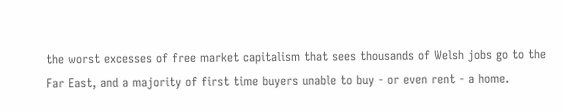the worst excesses of free market capitalism that sees thousands of Welsh jobs go to the Far East, and a majority of first time buyers unable to buy - or even rent - a home.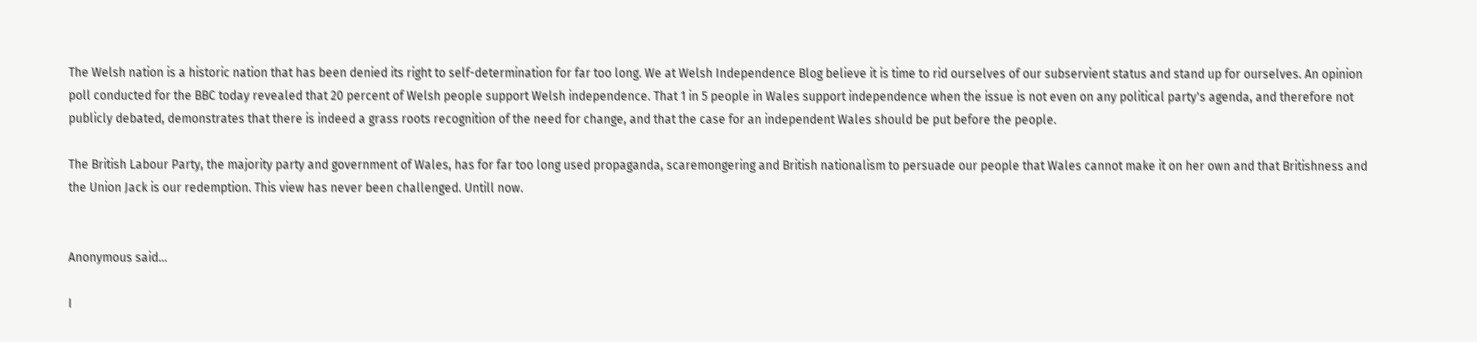The Welsh nation is a historic nation that has been denied its right to self-determination for far too long. We at Welsh Independence Blog believe it is time to rid ourselves of our subservient status and stand up for ourselves. An opinion poll conducted for the BBC today revealed that 20 percent of Welsh people support Welsh independence. That 1 in 5 people in Wales support independence when the issue is not even on any political party's agenda, and therefore not publicly debated, demonstrates that there is indeed a grass roots recognition of the need for change, and that the case for an independent Wales should be put before the people.

The British Labour Party, the majority party and government of Wales, has for far too long used propaganda, scaremongering and British nationalism to persuade our people that Wales cannot make it on her own and that Britishness and the Union Jack is our redemption. This view has never been challenged. Untill now.


Anonymous said...

I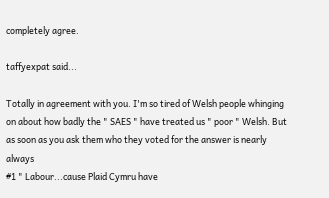completely agree.

taffyexpat said...

Totally in agreement with you. I'm so tired of Welsh people whinging on about how badly the " SAES " have treated us " poor " Welsh. But as soon as you ask them who they voted for the answer is nearly always
#1 " Labour...cause Plaid Cymru have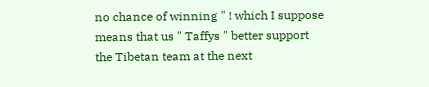no chance of winning " ! which I suppose means that us " Taffys " better support the Tibetan team at the next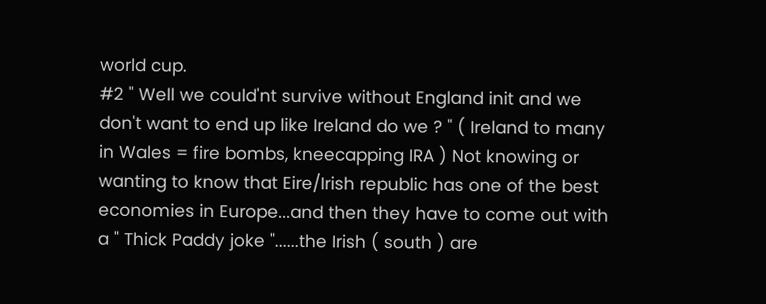world cup.
#2 " Well we could'nt survive without England init and we don't want to end up like Ireland do we ? " ( Ireland to many in Wales = fire bombs, kneecapping IRA ) Not knowing or wanting to know that Eire/Irish republic has one of the best economies in Europe...and then they have to come out with a " Thick Paddy joke "......the Irish ( south ) are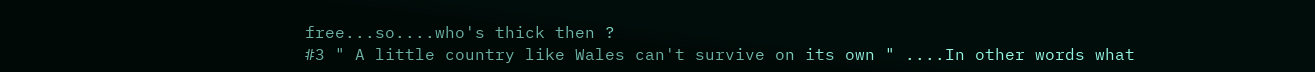free...so....who's thick then ?
#3 " A little country like Wales can't survive on its own " ....In other words what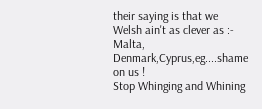their saying is that we Welsh ain't as clever as :- Malta, Denmark,Cyprus,eg....shame on us !
Stop Whinging and Whining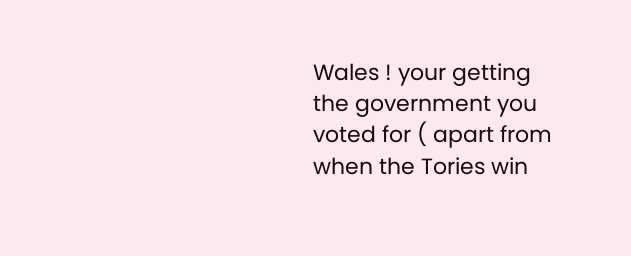Wales ! your getting the government you voted for ( apart from when the Tories win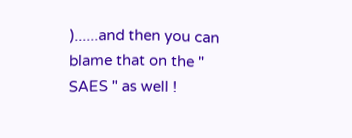)......and then you can blame that on the " SAES " as well !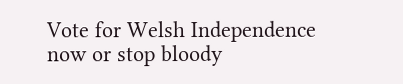Vote for Welsh Independence now or stop bloody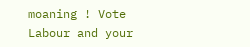moaning ! Vote Labour and your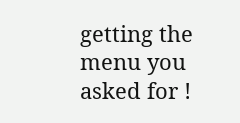getting the menu you asked for !